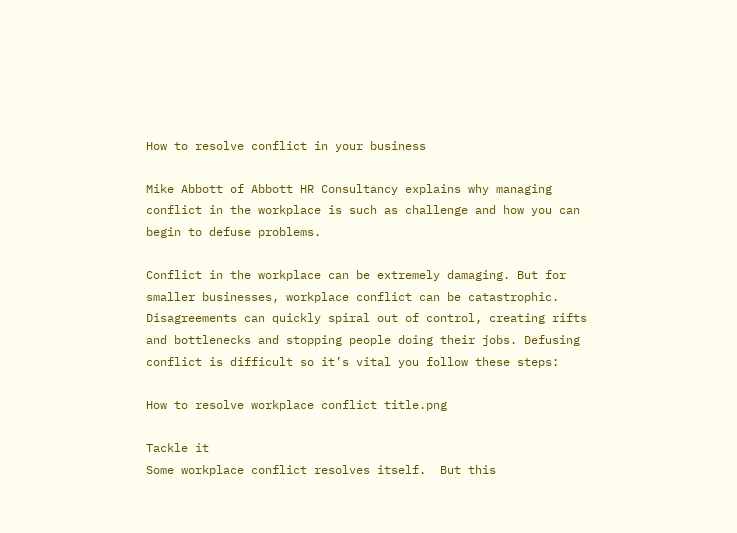How to resolve conflict in your business

Mike Abbott of Abbott HR Consultancy explains why managing conflict in the workplace is such as challenge and how you can begin to defuse problems.

Conflict in the workplace can be extremely damaging. But for smaller businesses, workplace conflict can be catastrophic. Disagreements can quickly spiral out of control, creating rifts and bottlenecks and stopping people doing their jobs. Defusing conflict is difficult so it’s vital you follow these steps:

How to resolve workplace conflict title.png

Tackle it
Some workplace conflict resolves itself.  But this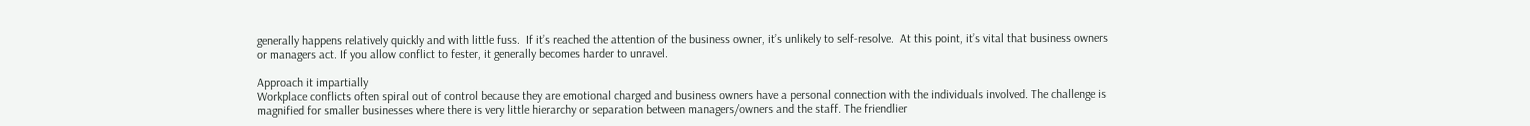generally happens relatively quickly and with little fuss.  If it’s reached the attention of the business owner, it’s unlikely to self-resolve.  At this point, it’s vital that business owners or managers act. If you allow conflict to fester, it generally becomes harder to unravel.

Approach it impartially
Workplace conflicts often spiral out of control because they are emotional charged and business owners have a personal connection with the individuals involved. The challenge is magnified for smaller businesses where there is very little hierarchy or separation between managers/owners and the staff. The friendlier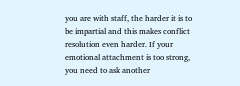you are with staff, the harder it is to be impartial and this makes conflict resolution even harder. If your emotional attachment is too strong, you need to ask another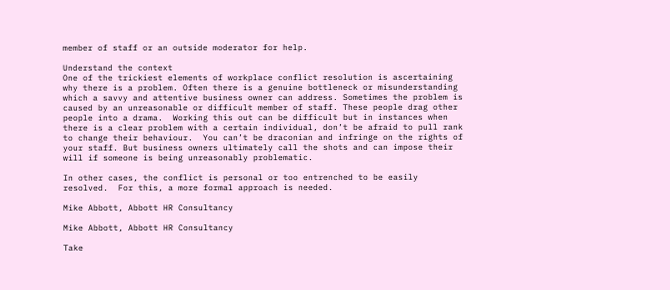member of staff or an outside moderator for help.

Understand the context
One of the trickiest elements of workplace conflict resolution is ascertaining why there is a problem. Often there is a genuine bottleneck or misunderstanding which a savvy and attentive business owner can address. Sometimes the problem is caused by an unreasonable or difficult member of staff. These people drag other people into a drama.  Working this out can be difficult but in instances when there is a clear problem with a certain individual, don’t be afraid to pull rank to change their behaviour.  You can’t be draconian and infringe on the rights of your staff. But business owners ultimately call the shots and can impose their will if someone is being unreasonably problematic.

In other cases, the conflict is personal or too entrenched to be easily resolved.  For this, a more formal approach is needed.

Mike Abbott, Abbott HR Consultancy

Mike Abbott, Abbott HR Consultancy

Take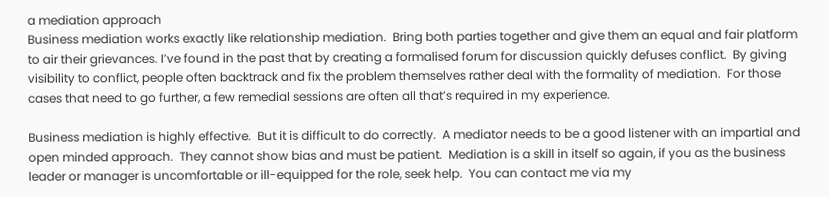a mediation approach
Business mediation works exactly like relationship mediation.  Bring both parties together and give them an equal and fair platform to air their grievances. I’ve found in the past that by creating a formalised forum for discussion quickly defuses conflict.  By giving visibility to conflict, people often backtrack and fix the problem themselves rather deal with the formality of mediation.  For those cases that need to go further, a few remedial sessions are often all that’s required in my experience.

Business mediation is highly effective.  But it is difficult to do correctly.  A mediator needs to be a good listener with an impartial and open minded approach.  They cannot show bias and must be patient.  Mediation is a skill in itself so again, if you as the business leader or manager is uncomfortable or ill-equipped for the role, seek help.  You can contact me via my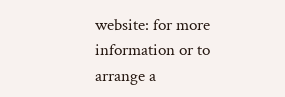website: for more information or to arrange a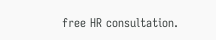free HR consultation.